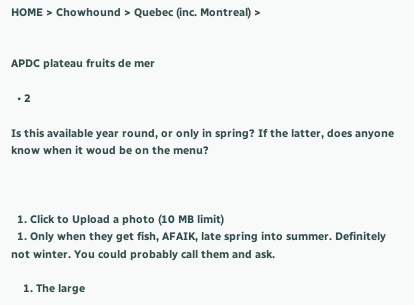HOME > Chowhound > Quebec (inc. Montreal) >


APDC plateau fruits de mer

  • 2

Is this available year round, or only in spring? If the latter, does anyone know when it woud be on the menu?



  1. Click to Upload a photo (10 MB limit)
  1. Only when they get fish, AFAIK, late spring into summer. Definitely not winter. You could probably call them and ask.

    1. The large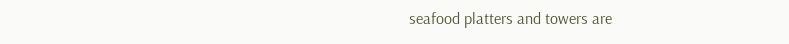seafood platters and towers are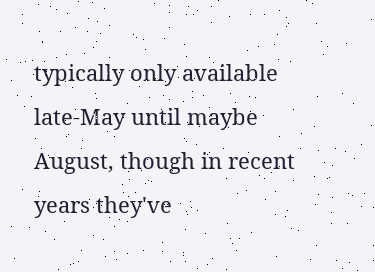typically only available late-May until maybe August, though in recent years they've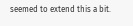seemed to extend this a bit.